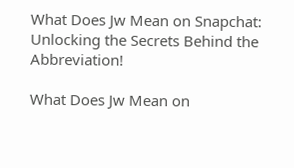What Does Jw Mean on Snapchat: Unlocking the Secrets Behind the Abbreviation!

What Does Jw Mean on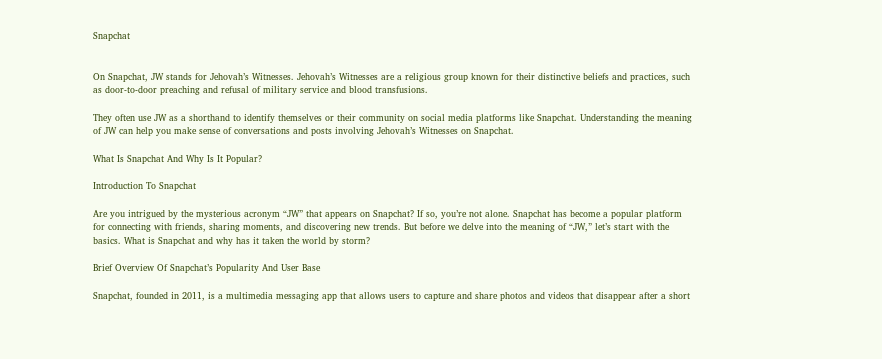Snapchat


On Snapchat, JW stands for Jehovah’s Witnesses. Jehovah’s Witnesses are a religious group known for their distinctive beliefs and practices, such as door-to-door preaching and refusal of military service and blood transfusions.

They often use JW as a shorthand to identify themselves or their community on social media platforms like Snapchat. Understanding the meaning of JW can help you make sense of conversations and posts involving Jehovah’s Witnesses on Snapchat.

What Is Snapchat And Why Is It Popular?

Introduction To Snapchat

Are you intrigued by the mysterious acronym “JW” that appears on Snapchat? If so, you’re not alone. Snapchat has become a popular platform for connecting with friends, sharing moments, and discovering new trends. But before we delve into the meaning of “JW,” let’s start with the basics. What is Snapchat and why has it taken the world by storm?

Brief Overview Of Snapchat’s Popularity And User Base

Snapchat, founded in 2011, is a multimedia messaging app that allows users to capture and share photos and videos that disappear after a short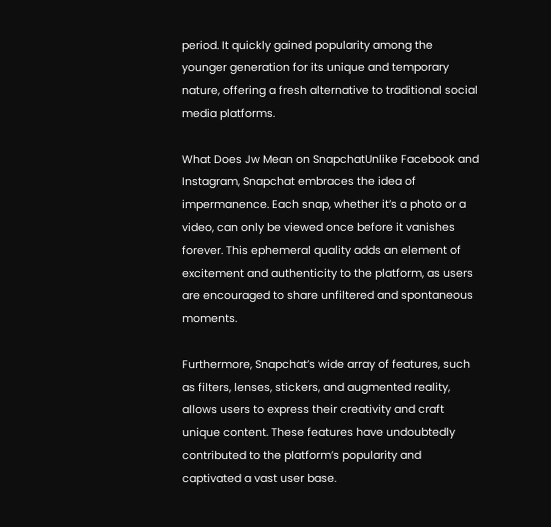period. It quickly gained popularity among the younger generation for its unique and temporary nature, offering a fresh alternative to traditional social media platforms.

What Does Jw Mean on SnapchatUnlike Facebook and Instagram, Snapchat embraces the idea of impermanence. Each snap, whether it’s a photo or a video, can only be viewed once before it vanishes forever. This ephemeral quality adds an element of excitement and authenticity to the platform, as users are encouraged to share unfiltered and spontaneous moments.

Furthermore, Snapchat’s wide array of features, such as filters, lenses, stickers, and augmented reality, allows users to express their creativity and craft unique content. These features have undoubtedly contributed to the platform’s popularity and captivated a vast user base.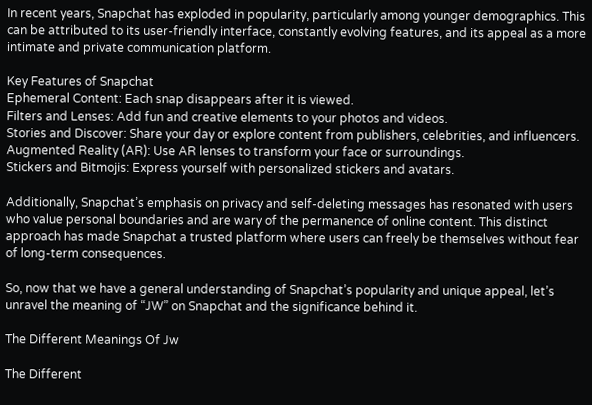In recent years, Snapchat has exploded in popularity, particularly among younger demographics. This can be attributed to its user-friendly interface, constantly evolving features, and its appeal as a more intimate and private communication platform.

Key Features of Snapchat
Ephemeral Content: Each snap disappears after it is viewed.
Filters and Lenses: Add fun and creative elements to your photos and videos.
Stories and Discover: Share your day or explore content from publishers, celebrities, and influencers.
Augmented Reality (AR): Use AR lenses to transform your face or surroundings.
Stickers and Bitmojis: Express yourself with personalized stickers and avatars.

Additionally, Snapchat’s emphasis on privacy and self-deleting messages has resonated with users who value personal boundaries and are wary of the permanence of online content. This distinct approach has made Snapchat a trusted platform where users can freely be themselves without fear of long-term consequences.

So, now that we have a general understanding of Snapchat’s popularity and unique appeal, let’s unravel the meaning of “JW” on Snapchat and the significance behind it.

The Different Meanings Of Jw

The Different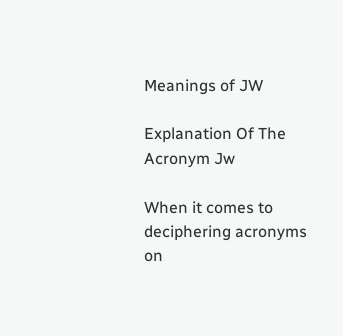Meanings of JW

Explanation Of The Acronym Jw

When it comes to deciphering acronyms on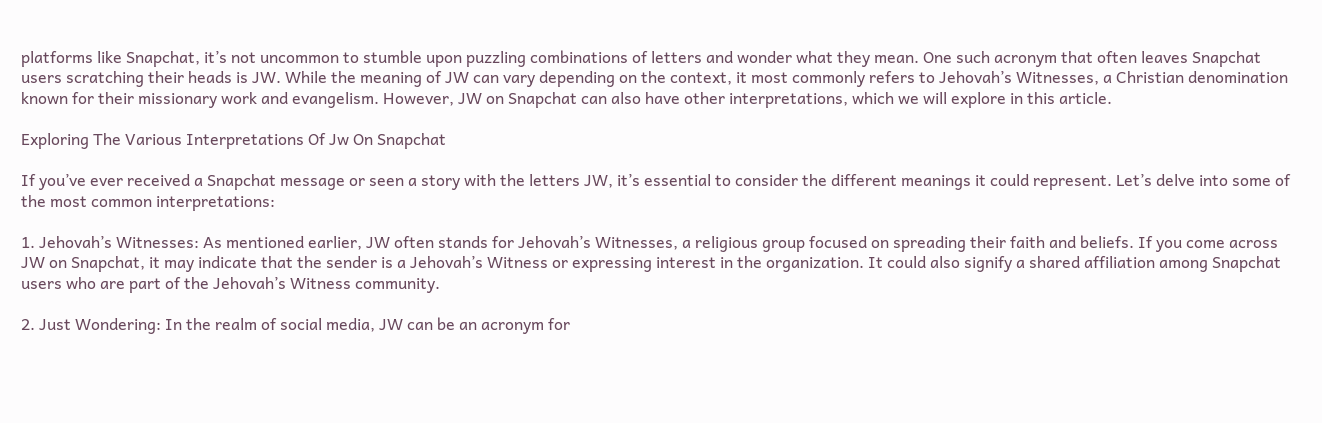platforms like Snapchat, it’s not uncommon to stumble upon puzzling combinations of letters and wonder what they mean. One such acronym that often leaves Snapchat users scratching their heads is JW. While the meaning of JW can vary depending on the context, it most commonly refers to Jehovah’s Witnesses, a Christian denomination known for their missionary work and evangelism. However, JW on Snapchat can also have other interpretations, which we will explore in this article.

Exploring The Various Interpretations Of Jw On Snapchat

If you’ve ever received a Snapchat message or seen a story with the letters JW, it’s essential to consider the different meanings it could represent. Let’s delve into some of the most common interpretations:

1. Jehovah’s Witnesses: As mentioned earlier, JW often stands for Jehovah’s Witnesses, a religious group focused on spreading their faith and beliefs. If you come across JW on Snapchat, it may indicate that the sender is a Jehovah’s Witness or expressing interest in the organization. It could also signify a shared affiliation among Snapchat users who are part of the Jehovah’s Witness community.

2. Just Wondering: In the realm of social media, JW can be an acronym for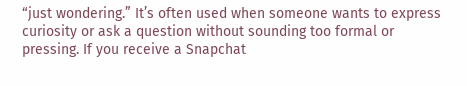“just wondering.” It’s often used when someone wants to express curiosity or ask a question without sounding too formal or pressing. If you receive a Snapchat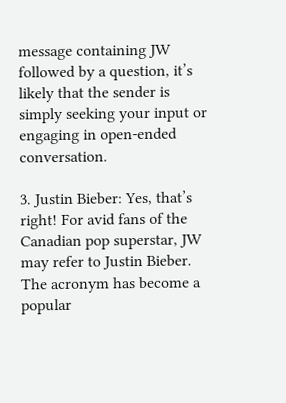message containing JW followed by a question, it’s likely that the sender is simply seeking your input or engaging in open-ended conversation.

3. Justin Bieber: Yes, that’s right! For avid fans of the Canadian pop superstar, JW may refer to Justin Bieber. The acronym has become a popular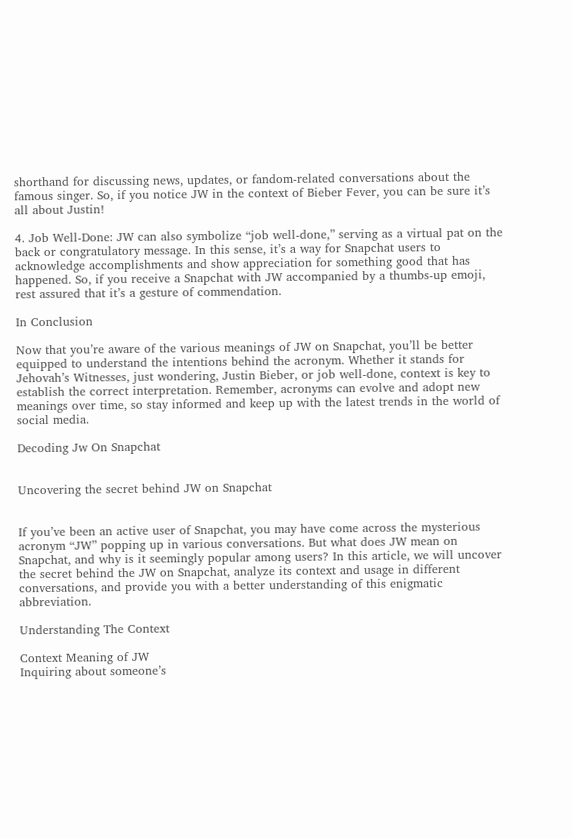shorthand for discussing news, updates, or fandom-related conversations about the famous singer. So, if you notice JW in the context of Bieber Fever, you can be sure it’s all about Justin!

4. Job Well-Done: JW can also symbolize “job well-done,” serving as a virtual pat on the back or congratulatory message. In this sense, it’s a way for Snapchat users to acknowledge accomplishments and show appreciation for something good that has happened. So, if you receive a Snapchat with JW accompanied by a thumbs-up emoji, rest assured that it’s a gesture of commendation.

In Conclusion

Now that you’re aware of the various meanings of JW on Snapchat, you’ll be better equipped to understand the intentions behind the acronym. Whether it stands for Jehovah’s Witnesses, just wondering, Justin Bieber, or job well-done, context is key to establish the correct interpretation. Remember, acronyms can evolve and adopt new meanings over time, so stay informed and keep up with the latest trends in the world of social media.

Decoding Jw On Snapchat


Uncovering the secret behind JW on Snapchat


If you’ve been an active user of Snapchat, you may have come across the mysterious acronym “JW” popping up in various conversations. But what does JW mean on Snapchat, and why is it seemingly popular among users? In this article, we will uncover the secret behind the JW on Snapchat, analyze its context and usage in different conversations, and provide you with a better understanding of this enigmatic abbreviation.

Understanding The Context

Context Meaning of JW
Inquiring about someone’s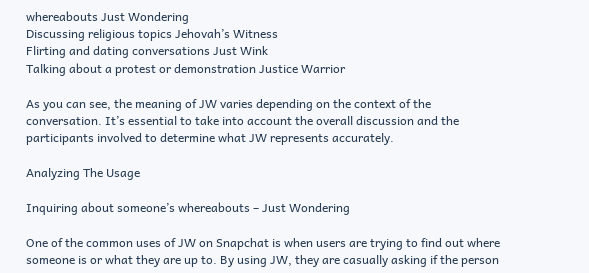whereabouts Just Wondering
Discussing religious topics Jehovah’s Witness
Flirting and dating conversations Just Wink
Talking about a protest or demonstration Justice Warrior

As you can see, the meaning of JW varies depending on the context of the conversation. It’s essential to take into account the overall discussion and the participants involved to determine what JW represents accurately.

Analyzing The Usage

Inquiring about someone’s whereabouts – Just Wondering

One of the common uses of JW on Snapchat is when users are trying to find out where someone is or what they are up to. By using JW, they are casually asking if the person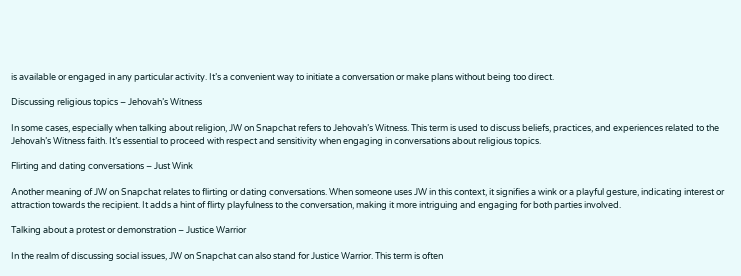is available or engaged in any particular activity. It’s a convenient way to initiate a conversation or make plans without being too direct.

Discussing religious topics – Jehovah’s Witness

In some cases, especially when talking about religion, JW on Snapchat refers to Jehovah’s Witness. This term is used to discuss beliefs, practices, and experiences related to the Jehovah’s Witness faith. It’s essential to proceed with respect and sensitivity when engaging in conversations about religious topics.

Flirting and dating conversations – Just Wink

Another meaning of JW on Snapchat relates to flirting or dating conversations. When someone uses JW in this context, it signifies a wink or a playful gesture, indicating interest or attraction towards the recipient. It adds a hint of flirty playfulness to the conversation, making it more intriguing and engaging for both parties involved.

Talking about a protest or demonstration – Justice Warrior

In the realm of discussing social issues, JW on Snapchat can also stand for Justice Warrior. This term is often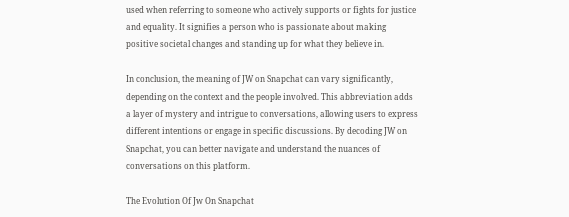used when referring to someone who actively supports or fights for justice and equality. It signifies a person who is passionate about making positive societal changes and standing up for what they believe in.

In conclusion, the meaning of JW on Snapchat can vary significantly, depending on the context and the people involved. This abbreviation adds a layer of mystery and intrigue to conversations, allowing users to express different intentions or engage in specific discussions. By decoding JW on Snapchat, you can better navigate and understand the nuances of conversations on this platform.

The Evolution Of Jw On Snapchat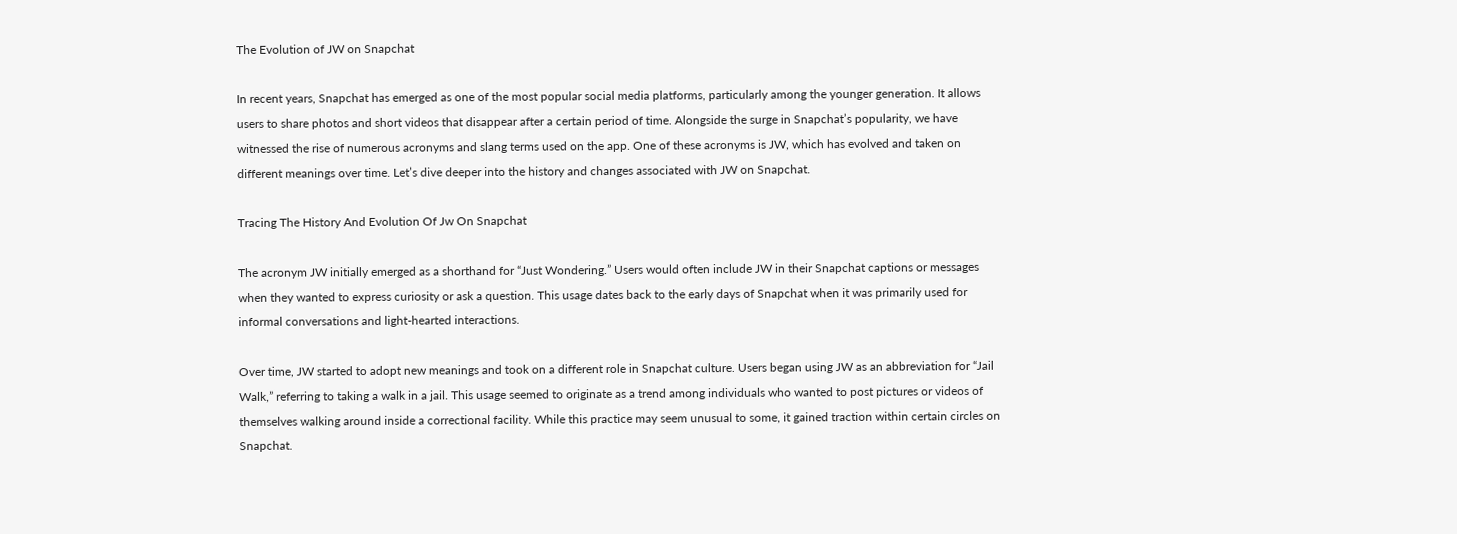The Evolution of JW on Snapchat

In recent years, Snapchat has emerged as one of the most popular social media platforms, particularly among the younger generation. It allows users to share photos and short videos that disappear after a certain period of time. Alongside the surge in Snapchat’s popularity, we have witnessed the rise of numerous acronyms and slang terms used on the app. One of these acronyms is JW, which has evolved and taken on different meanings over time. Let’s dive deeper into the history and changes associated with JW on Snapchat.

Tracing The History And Evolution Of Jw On Snapchat

The acronym JW initially emerged as a shorthand for “Just Wondering.” Users would often include JW in their Snapchat captions or messages when they wanted to express curiosity or ask a question. This usage dates back to the early days of Snapchat when it was primarily used for informal conversations and light-hearted interactions.

Over time, JW started to adopt new meanings and took on a different role in Snapchat culture. Users began using JW as an abbreviation for “Jail Walk,” referring to taking a walk in a jail. This usage seemed to originate as a trend among individuals who wanted to post pictures or videos of themselves walking around inside a correctional facility. While this practice may seem unusual to some, it gained traction within certain circles on Snapchat.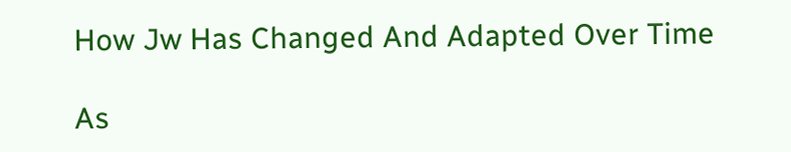How Jw Has Changed And Adapted Over Time

As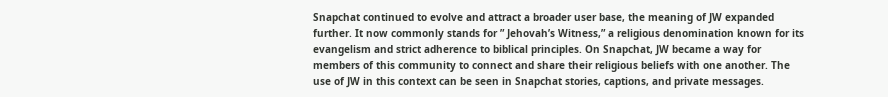Snapchat continued to evolve and attract a broader user base, the meaning of JW expanded further. It now commonly stands for ” Jehovah’s Witness,” a religious denomination known for its evangelism and strict adherence to biblical principles. On Snapchat, JW became a way for members of this community to connect and share their religious beliefs with one another. The use of JW in this context can be seen in Snapchat stories, captions, and private messages.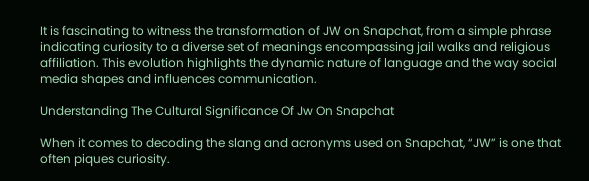It is fascinating to witness the transformation of JW on Snapchat, from a simple phrase indicating curiosity to a diverse set of meanings encompassing jail walks and religious affiliation. This evolution highlights the dynamic nature of language and the way social media shapes and influences communication.

Understanding The Cultural Significance Of Jw On Snapchat

When it comes to decoding the slang and acronyms used on Snapchat, “JW” is one that often piques curiosity.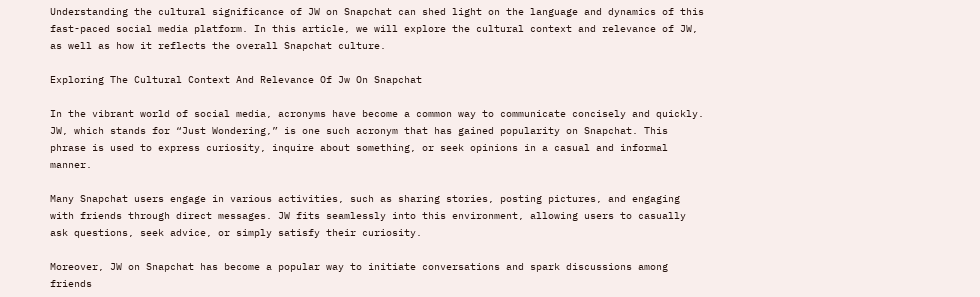Understanding the cultural significance of JW on Snapchat can shed light on the language and dynamics of this fast-paced social media platform. In this article, we will explore the cultural context and relevance of JW, as well as how it reflects the overall Snapchat culture.

Exploring The Cultural Context And Relevance Of Jw On Snapchat

In the vibrant world of social media, acronyms have become a common way to communicate concisely and quickly. JW, which stands for “Just Wondering,” is one such acronym that has gained popularity on Snapchat. This phrase is used to express curiosity, inquire about something, or seek opinions in a casual and informal manner.

Many Snapchat users engage in various activities, such as sharing stories, posting pictures, and engaging with friends through direct messages. JW fits seamlessly into this environment, allowing users to casually ask questions, seek advice, or simply satisfy their curiosity.

Moreover, JW on Snapchat has become a popular way to initiate conversations and spark discussions among friends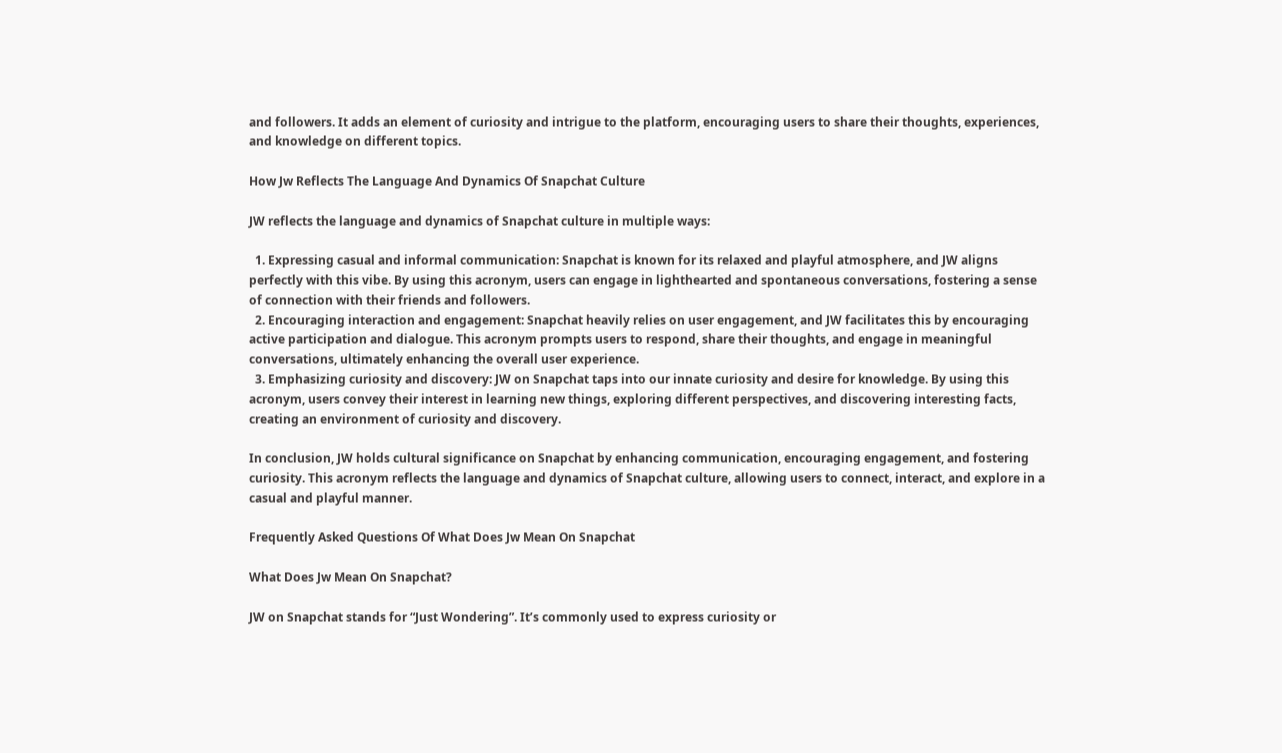and followers. It adds an element of curiosity and intrigue to the platform, encouraging users to share their thoughts, experiences, and knowledge on different topics.

How Jw Reflects The Language And Dynamics Of Snapchat Culture

JW reflects the language and dynamics of Snapchat culture in multiple ways:

  1. Expressing casual and informal communication: Snapchat is known for its relaxed and playful atmosphere, and JW aligns perfectly with this vibe. By using this acronym, users can engage in lighthearted and spontaneous conversations, fostering a sense of connection with their friends and followers.
  2. Encouraging interaction and engagement: Snapchat heavily relies on user engagement, and JW facilitates this by encouraging active participation and dialogue. This acronym prompts users to respond, share their thoughts, and engage in meaningful conversations, ultimately enhancing the overall user experience.
  3. Emphasizing curiosity and discovery: JW on Snapchat taps into our innate curiosity and desire for knowledge. By using this acronym, users convey their interest in learning new things, exploring different perspectives, and discovering interesting facts, creating an environment of curiosity and discovery.

In conclusion, JW holds cultural significance on Snapchat by enhancing communication, encouraging engagement, and fostering curiosity. This acronym reflects the language and dynamics of Snapchat culture, allowing users to connect, interact, and explore in a casual and playful manner.

Frequently Asked Questions Of What Does Jw Mean On Snapchat

What Does Jw Mean On Snapchat?

JW on Snapchat stands for “Just Wondering”. It’s commonly used to express curiosity or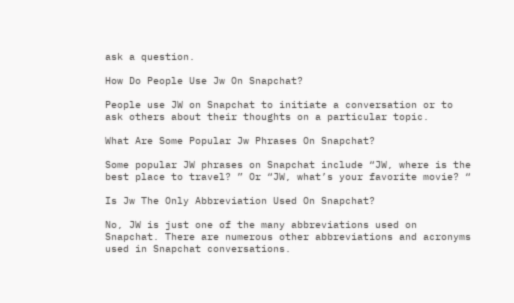ask a question.

How Do People Use Jw On Snapchat?

People use JW on Snapchat to initiate a conversation or to ask others about their thoughts on a particular topic.

What Are Some Popular Jw Phrases On Snapchat?

Some popular JW phrases on Snapchat include “JW, where is the best place to travel? ” Or “JW, what’s your favorite movie? “

Is Jw The Only Abbreviation Used On Snapchat?

No, JW is just one of the many abbreviations used on Snapchat. There are numerous other abbreviations and acronyms used in Snapchat conversations.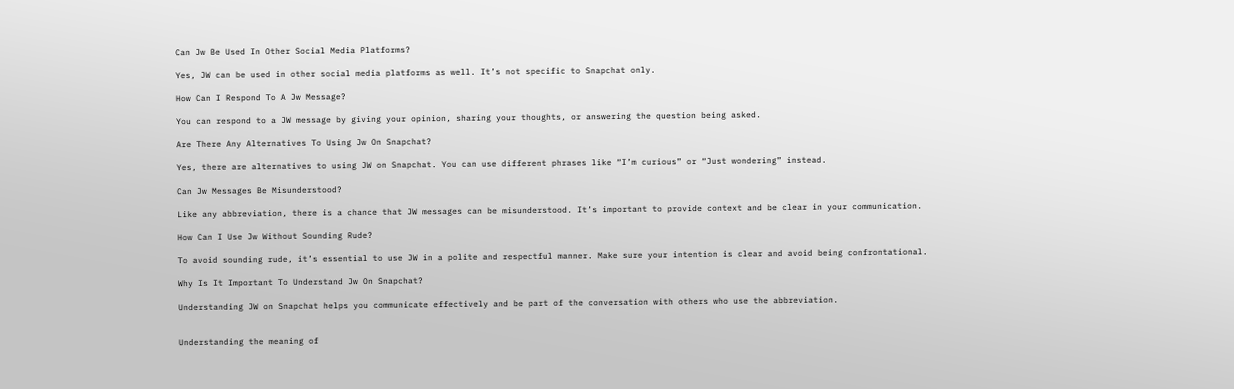Can Jw Be Used In Other Social Media Platforms?

Yes, JW can be used in other social media platforms as well. It’s not specific to Snapchat only.

How Can I Respond To A Jw Message?

You can respond to a JW message by giving your opinion, sharing your thoughts, or answering the question being asked.

Are There Any Alternatives To Using Jw On Snapchat?

Yes, there are alternatives to using JW on Snapchat. You can use different phrases like “I’m curious” or “Just wondering” instead.

Can Jw Messages Be Misunderstood?

Like any abbreviation, there is a chance that JW messages can be misunderstood. It’s important to provide context and be clear in your communication.

How Can I Use Jw Without Sounding Rude?

To avoid sounding rude, it’s essential to use JW in a polite and respectful manner. Make sure your intention is clear and avoid being confrontational.

Why Is It Important To Understand Jw On Snapchat?

Understanding JW on Snapchat helps you communicate effectively and be part of the conversation with others who use the abbreviation.


Understanding the meaning of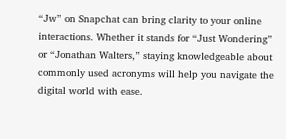“Jw” on Snapchat can bring clarity to your online interactions. Whether it stands for “Just Wondering” or “Jonathan Walters,” staying knowledgeable about commonly used acronyms will help you navigate the digital world with ease.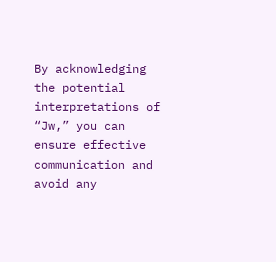By acknowledging the potential interpretations of “Jw,” you can ensure effective communication and avoid any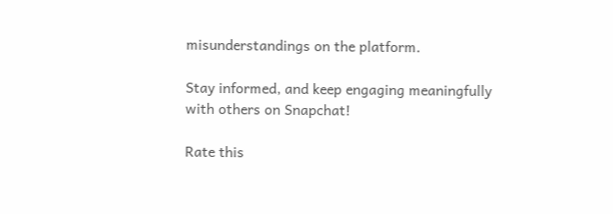misunderstandings on the platform.

Stay informed, and keep engaging meaningfully with others on Snapchat!

Rate this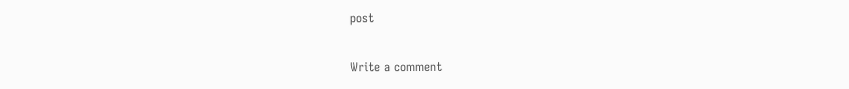post

Write a comment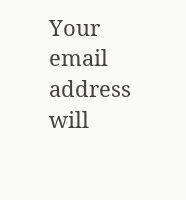Your email address will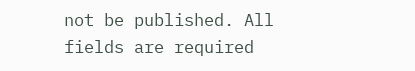not be published. All fields are required